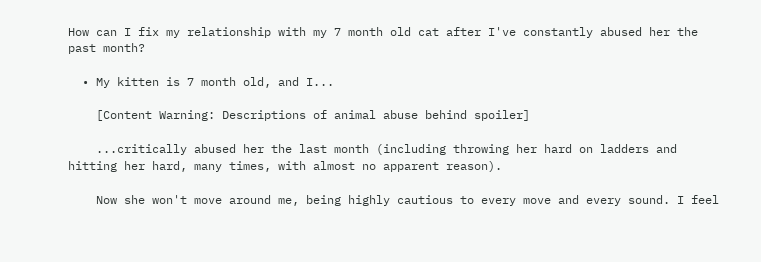How can I fix my relationship with my 7 month old cat after I've constantly abused her the past month?

  • My kitten is 7 month old, and I...

    [Content Warning: Descriptions of animal abuse behind spoiler]

    ...critically abused her the last month (including throwing her hard on ladders and hitting her hard, many times, with almost no apparent reason).

    Now she won't move around me, being highly cautious to every move and every sound. I feel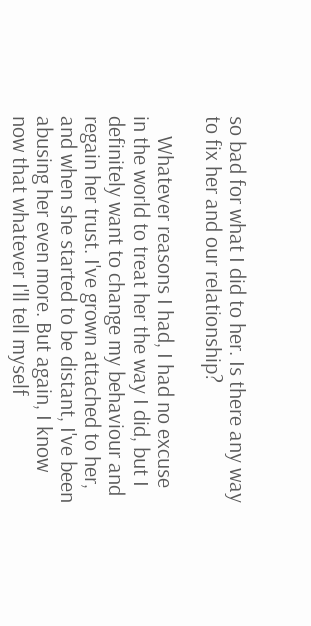so bad for what I did to her. Is there any way to fix her and our relationship?

    Whatever reasons I had, I had no excuse in the world to treat her the way I did, but I definitely want to change my behaviour and regain her trust. I've grown attached to her, and when she started to be distant, I've been abusing her even more. But again, I know now that whatever I'll tell myself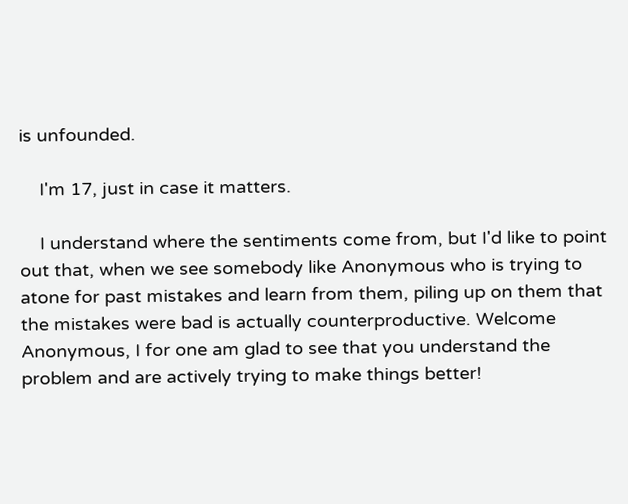is unfounded.

    I'm 17, just in case it matters.

    I understand where the sentiments come from, but I'd like to point out that, when we see somebody like Anonymous who is trying to atone for past mistakes and learn from them, piling up on them that the mistakes were bad is actually counterproductive. Welcome Anonymous, I for one am glad to see that you understand the problem and are actively trying to make things better!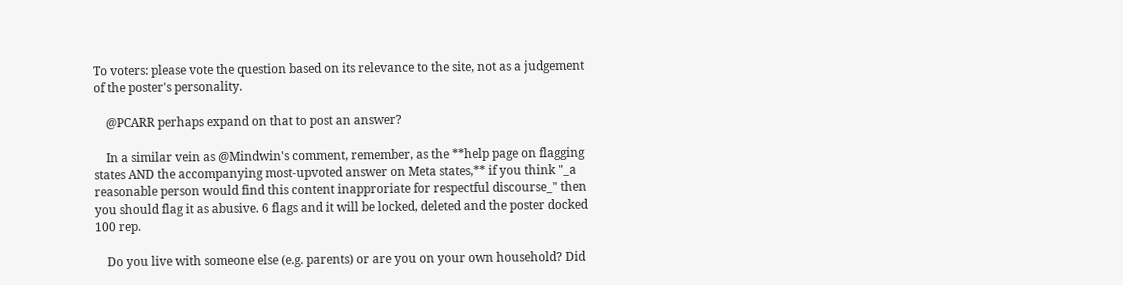To voters: please vote the question based on its relevance to the site, not as a judgement of the poster's personality.

    @PCARR perhaps expand on that to post an answer?

    In a similar vein as @Mindwin's comment, remember, as the **help page on flagging states AND the accompanying most-upvoted answer on Meta states,** if you think "_a reasonable person would find this content inapproriate for respectful discourse_" then you should flag it as abusive. 6 flags and it will be locked, deleted and the poster docked 100 rep.

    Do you live with someone else (e.g. parents) or are you on your own household? Did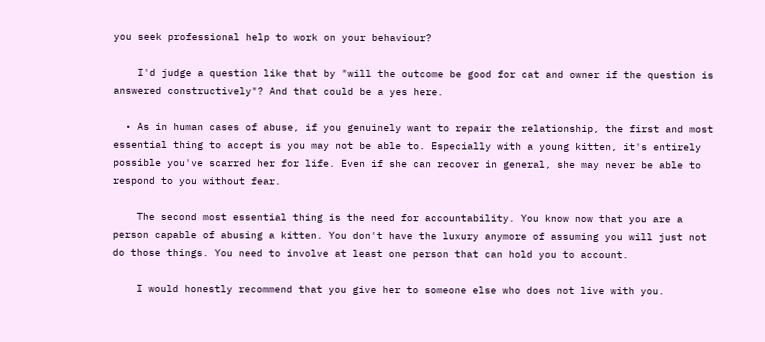you seek professional help to work on your behaviour?

    I'd judge a question like that by "will the outcome be good for cat and owner if the question is answered constructively"? And that could be a yes here.

  • As in human cases of abuse, if you genuinely want to repair the relationship, the first and most essential thing to accept is you may not be able to. Especially with a young kitten, it's entirely possible you've scarred her for life. Even if she can recover in general, she may never be able to respond to you without fear.

    The second most essential thing is the need for accountability. You know now that you are a person capable of abusing a kitten. You don't have the luxury anymore of assuming you will just not do those things. You need to involve at least one person that can hold you to account.

    I would honestly recommend that you give her to someone else who does not live with you.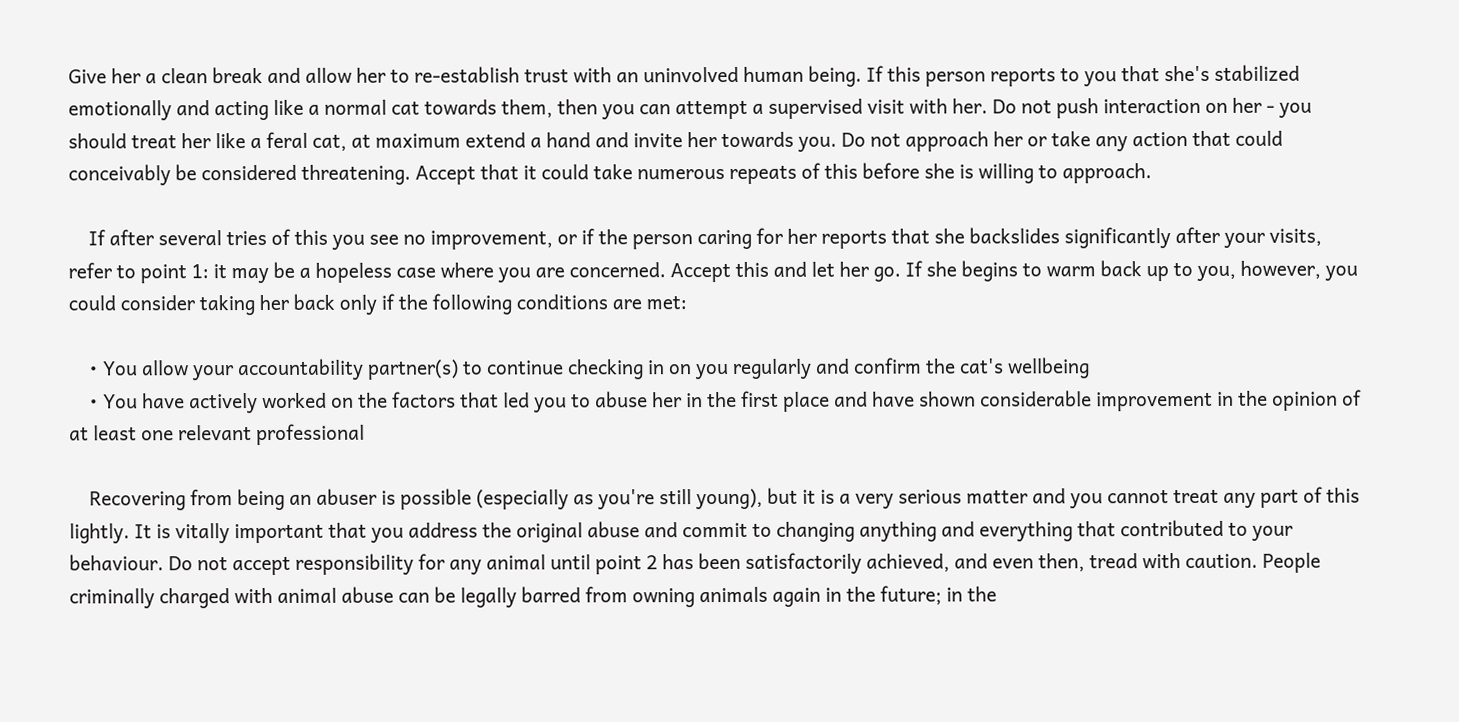Give her a clean break and allow her to re-establish trust with an uninvolved human being. If this person reports to you that she's stabilized emotionally and acting like a normal cat towards them, then you can attempt a supervised visit with her. Do not push interaction on her - you should treat her like a feral cat, at maximum extend a hand and invite her towards you. Do not approach her or take any action that could conceivably be considered threatening. Accept that it could take numerous repeats of this before she is willing to approach.

    If after several tries of this you see no improvement, or if the person caring for her reports that she backslides significantly after your visits, refer to point 1: it may be a hopeless case where you are concerned. Accept this and let her go. If she begins to warm back up to you, however, you could consider taking her back only if the following conditions are met:

    • You allow your accountability partner(s) to continue checking in on you regularly and confirm the cat's wellbeing
    • You have actively worked on the factors that led you to abuse her in the first place and have shown considerable improvement in the opinion of at least one relevant professional

    Recovering from being an abuser is possible (especially as you're still young), but it is a very serious matter and you cannot treat any part of this lightly. It is vitally important that you address the original abuse and commit to changing anything and everything that contributed to your behaviour. Do not accept responsibility for any animal until point 2 has been satisfactorily achieved, and even then, tread with caution. People criminally charged with animal abuse can be legally barred from owning animals again in the future; in the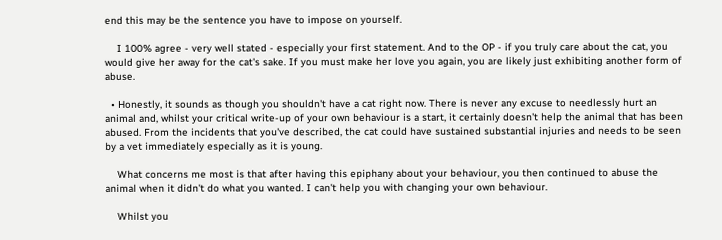end this may be the sentence you have to impose on yourself.

    I 100% agree - very well stated - especially your first statement. And to the OP - if you truly care about the cat, you would give her away for the cat's sake. If you must make her love you again, you are likely just exhibiting another form of abuse.

  • Honestly, it sounds as though you shouldn't have a cat right now. There is never any excuse to needlessly hurt an animal and, whilst your critical write-up of your own behaviour is a start, it certainly doesn't help the animal that has been abused. From the incidents that you've described, the cat could have sustained substantial injuries and needs to be seen by a vet immediately especially as it is young.

    What concerns me most is that after having this epiphany about your behaviour, you then continued to abuse the animal when it didn't do what you wanted. I can't help you with changing your own behaviour.

    Whilst you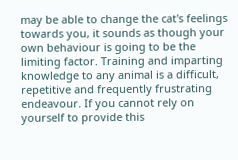may be able to change the cat's feelings towards you, it sounds as though your own behaviour is going to be the limiting factor. Training and imparting knowledge to any animal is a difficult, repetitive and frequently frustrating endeavour. If you cannot rely on yourself to provide this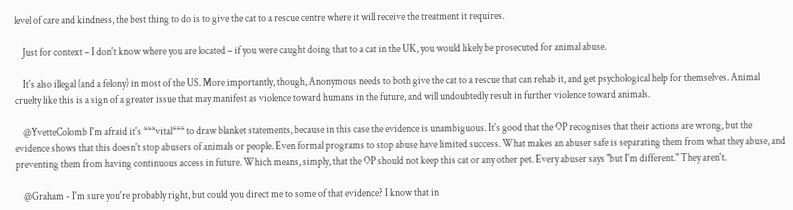level of care and kindness, the best thing to do is to give the cat to a rescue centre where it will receive the treatment it requires.

    Just for context – I don't know where you are located – if you were caught doing that to a cat in the UK, you would likely be prosecuted for animal abuse.

    It's also illegal (and a felony) in most of the US. More importantly, though, Anonymous needs to both give the cat to a rescue that can rehab it, and get psychological help for themselves. Animal cruelty like this is a sign of a greater issue that may manifest as violence toward humans in the future, and will undoubtedly result in further violence toward animals.

    @YvetteColomb I'm afraid it's ***vital*** to draw blanket statements, because in this case the evidence is unambiguous. It's good that the OP recognises that their actions are wrong, but the evidence shows that this doesn't stop abusers of animals or people. Even formal programs to stop abuse have limited success. What makes an abuser safe is separating them from what they abuse, and preventing them from having continuous access in future. Which means, simply, that the OP should not keep this cat or any other pet. Every abuser says "but I'm different." They aren't.

    @Graham - I'm sure you're probably right, but could you direct me to some of that evidence? I know that in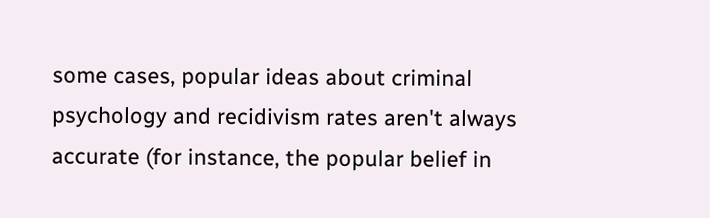some cases, popular ideas about criminal psychology and recidivism rates aren't always accurate (for instance, the popular belief in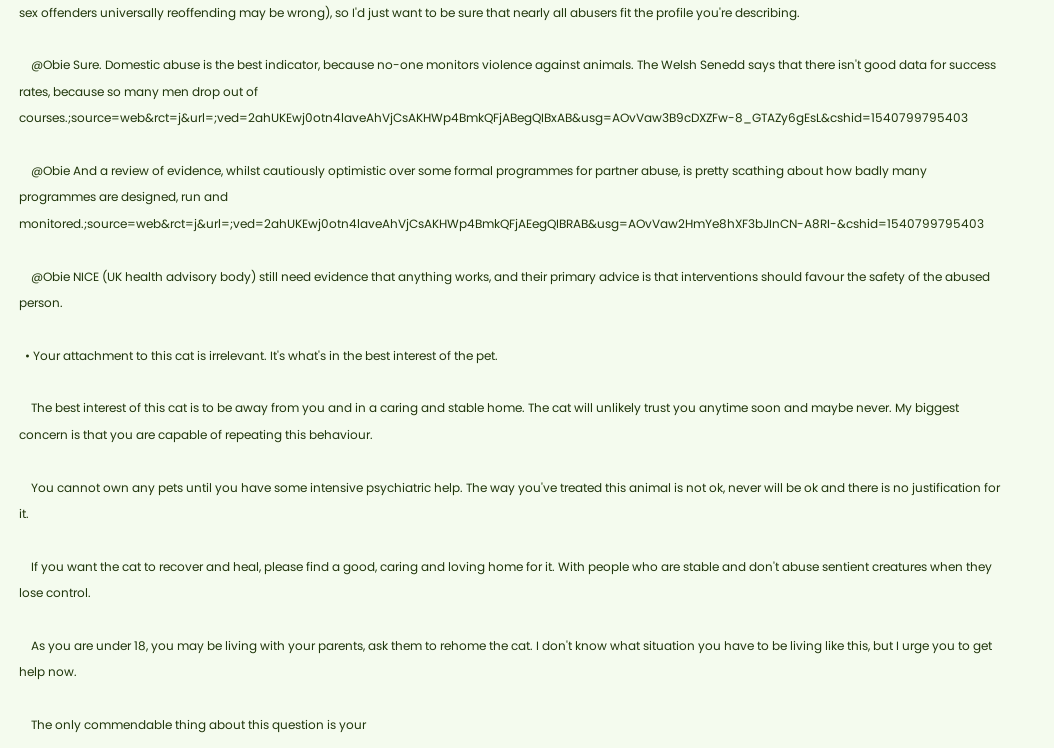sex offenders universally reoffending may be wrong), so I'd just want to be sure that nearly all abusers fit the profile you're describing.

    @Obie Sure. Domestic abuse is the best indicator, because no-one monitors violence against animals. The Welsh Senedd says that there isn't good data for success rates, because so many men drop out of courses.;source=web&rct=j&url=;ved=2ahUKEwj0otn4laveAhVjCsAKHWp4BmkQFjABegQIBxAB&usg=AOvVaw3B9cDXZFw-8_GTAZy6gEsL&cshid=1540799795403

    @Obie And a review of evidence, whilst cautiously optimistic over some formal programmes for partner abuse, is pretty scathing about how badly many programmes are designed, run and monitored.;source=web&rct=j&url=;ved=2ahUKEwj0otn4laveAhVjCsAKHWp4BmkQFjAEegQIBRAB&usg=AOvVaw2HmYe8hXF3bJInCN-A8RI-&cshid=1540799795403

    @Obie NICE (UK health advisory body) still need evidence that anything works, and their primary advice is that interventions should favour the safety of the abused person.

  • Your attachment to this cat is irrelevant. It's what's in the best interest of the pet.

    The best interest of this cat is to be away from you and in a caring and stable home. The cat will unlikely trust you anytime soon and maybe never. My biggest concern is that you are capable of repeating this behaviour.

    You cannot own any pets until you have some intensive psychiatric help. The way you've treated this animal is not ok, never will be ok and there is no justification for it.

    If you want the cat to recover and heal, please find a good, caring and loving home for it. With people who are stable and don't abuse sentient creatures when they lose control.

    As you are under 18, you may be living with your parents, ask them to rehome the cat. I don't know what situation you have to be living like this, but I urge you to get help now.

    The only commendable thing about this question is your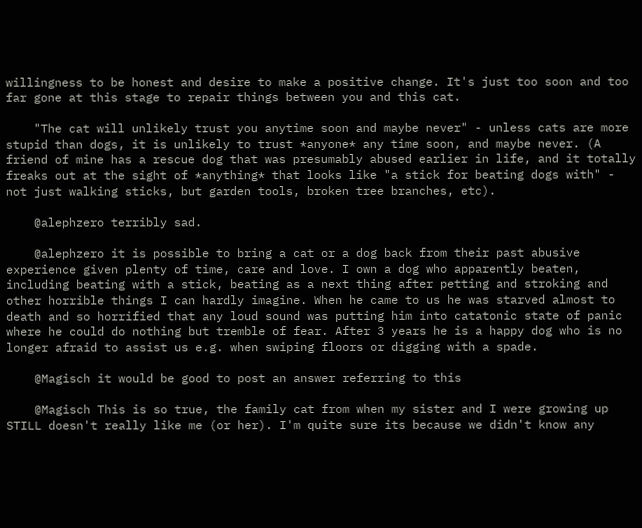willingness to be honest and desire to make a positive change. It's just too soon and too far gone at this stage to repair things between you and this cat.

    "The cat will unlikely trust you anytime soon and maybe never" - unless cats are more stupid than dogs, it is unlikely to trust *anyone* any time soon, and maybe never. (A friend of mine has a rescue dog that was presumably abused earlier in life, and it totally freaks out at the sight of *anything* that looks like "a stick for beating dogs with" - not just walking sticks, but garden tools, broken tree branches, etc).

    @alephzero terribly sad.

    @alephzero it is possible to bring a cat or a dog back from their past abusive experience given plenty of time, care and love. I own a dog who apparently beaten, including beating with a stick, beating as a next thing after petting and stroking and other horrible things I can hardly imagine. When he came to us he was starved almost to death and so horrified that any loud sound was putting him into catatonic state of panic where he could do nothing but tremble of fear. After 3 years he is a happy dog who is no longer afraid to assist us e.g. when swiping floors or digging with a spade.

    @Magisch it would be good to post an answer referring to this

    @Magisch This is so true, the family cat from when my sister and I were growing up STILL doesn't really like me (or her). I'm quite sure its because we didn't know any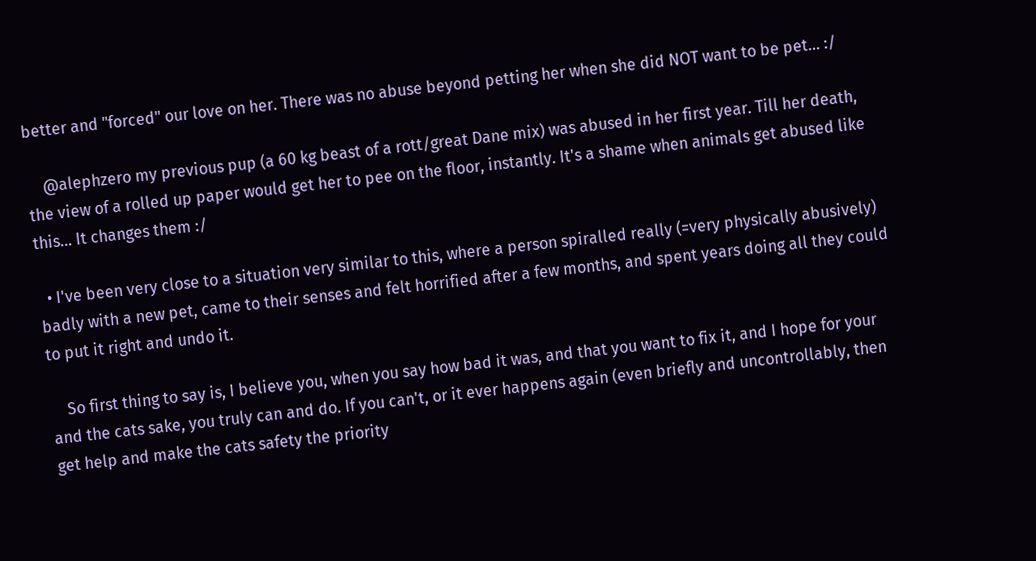better and "forced" our love on her. There was no abuse beyond petting her when she did NOT want to be pet... :/

    @alephzero my previous pup (a 60 kg beast of a rott/great Dane mix) was abused in her first year. Till her death, the view of a rolled up paper would get her to pee on the floor, instantly. It's a shame when animals get abused like this... It changes them :/

  • I've been very close to a situation very similar to this, where a person spiralled really (=very physically abusively) badly with a new pet, came to their senses and felt horrified after a few months, and spent years doing all they could to put it right and undo it.

    So first thing to say is, I believe you, when you say how bad it was, and that you want to fix it, and I hope for your and the cats sake, you truly can and do. If you can't, or it ever happens again (even briefly and uncontrollably, then get help and make the cats safety the priority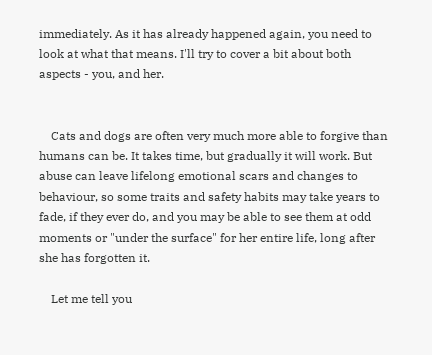immediately. As it has already happened again, you need to look at what that means. I'll try to cover a bit about both aspects - you, and her.


    Cats and dogs are often very much more able to forgive than humans can be. It takes time, but gradually it will work. But abuse can leave lifelong emotional scars and changes to behaviour, so some traits and safety habits may take years to fade, if they ever do, and you may be able to see them at odd moments or "under the surface" for her entire life, long after she has forgotten it.

    Let me tell you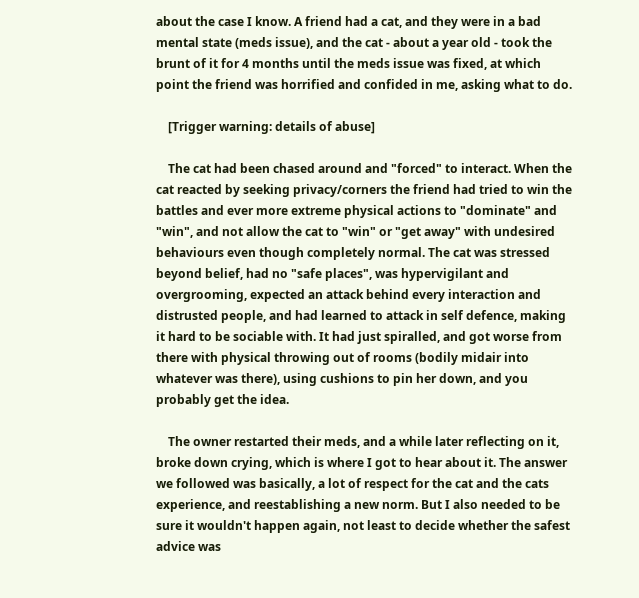about the case I know. A friend had a cat, and they were in a bad mental state (meds issue), and the cat - about a year old - took the brunt of it for 4 months until the meds issue was fixed, at which point the friend was horrified and confided in me, asking what to do.

    [Trigger warning: details of abuse]

    The cat had been chased around and "forced" to interact. When the cat reacted by seeking privacy/corners the friend had tried to win the battles and ever more extreme physical actions to "dominate" and "win", and not allow the cat to "win" or "get away" with undesired behaviours even though completely normal. The cat was stressed beyond belief, had no "safe places", was hypervigilant and overgrooming, expected an attack behind every interaction and distrusted people, and had learned to attack in self defence, making it hard to be sociable with. It had just spiralled, and got worse from there with physical throwing out of rooms (bodily midair into whatever was there), using cushions to pin her down, and you probably get the idea.

    The owner restarted their meds, and a while later reflecting on it, broke down crying, which is where I got to hear about it. The answer we followed was basically, a lot of respect for the cat and the cats experience, and reestablishing a new norm. But I also needed to be sure it wouldn't happen again, not least to decide whether the safest advice was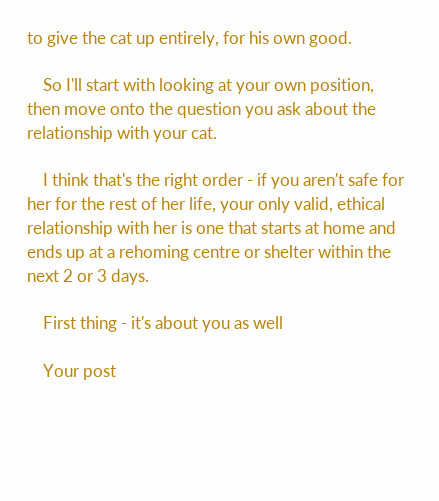to give the cat up entirely, for his own good.

    So I'll start with looking at your own position, then move onto the question you ask about the relationship with your cat.

    I think that's the right order - if you aren't safe for her for the rest of her life, your only valid, ethical relationship with her is one that starts at home and ends up at a rehoming centre or shelter within the next 2 or 3 days.

    First thing - it's about you as well

    Your post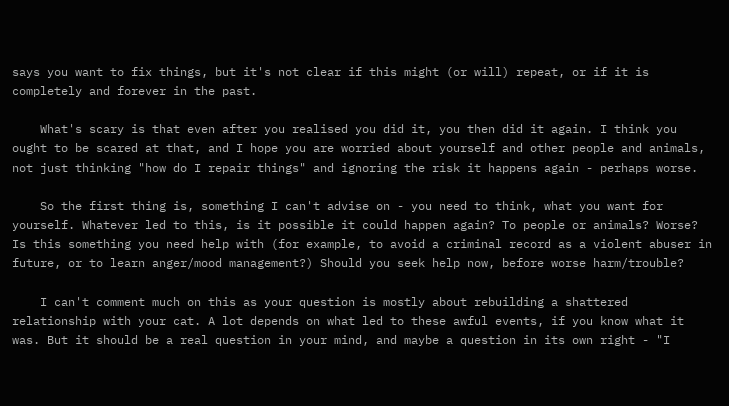says you want to fix things, but it's not clear if this might (or will) repeat, or if it is completely and forever in the past.

    What's scary is that even after you realised you did it, you then did it again. I think you ought to be scared at that, and I hope you are worried about yourself and other people and animals, not just thinking "how do I repair things" and ignoring the risk it happens again - perhaps worse.

    So the first thing is, something I can't advise on - you need to think, what you want for yourself. Whatever led to this, is it possible it could happen again? To people or animals? Worse? Is this something you need help with (for example, to avoid a criminal record as a violent abuser in future, or to learn anger/mood management?) Should you seek help now, before worse harm/trouble?

    I can't comment much on this as your question is mostly about rebuilding a shattered relationship with your cat. A lot depends on what led to these awful events, if you know what it was. But it should be a real question in your mind, and maybe a question in its own right - "I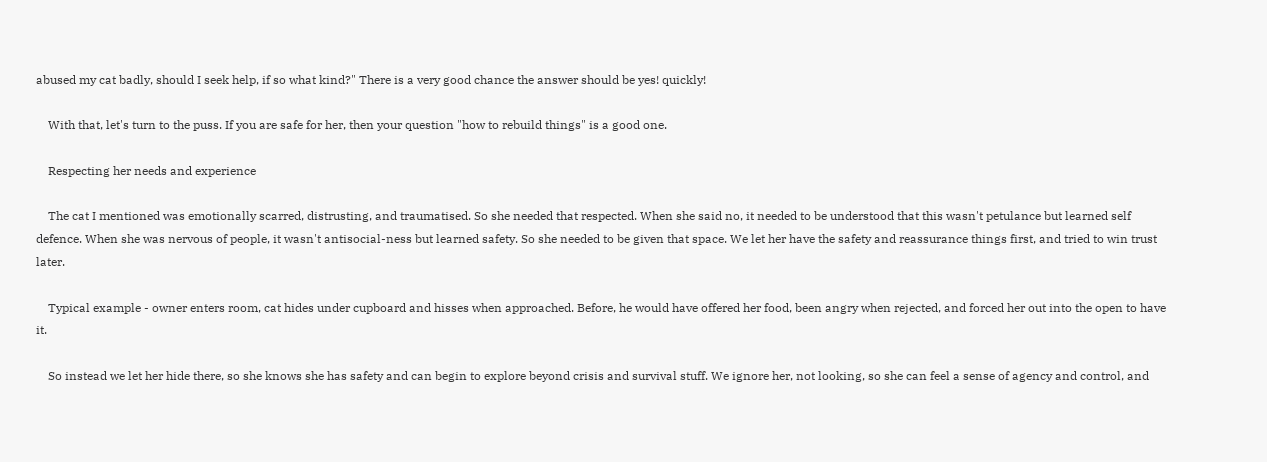abused my cat badly, should I seek help, if so what kind?" There is a very good chance the answer should be yes! quickly!

    With that, let's turn to the puss. If you are safe for her, then your question "how to rebuild things" is a good one.

    Respecting her needs and experience

    The cat I mentioned was emotionally scarred, distrusting, and traumatised. So she needed that respected. When she said no, it needed to be understood that this wasn't petulance but learned self defence. When she was nervous of people, it wasn't antisocial-ness but learned safety. So she needed to be given that space. We let her have the safety and reassurance things first, and tried to win trust later.

    Typical example - owner enters room, cat hides under cupboard and hisses when approached. Before, he would have offered her food, been angry when rejected, and forced her out into the open to have it.

    So instead we let her hide there, so she knows she has safety and can begin to explore beyond crisis and survival stuff. We ignore her, not looking, so she can feel a sense of agency and control, and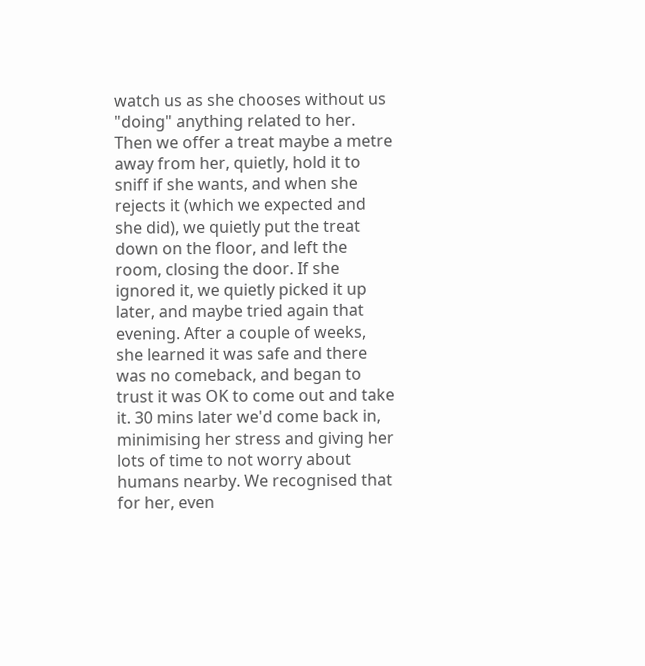watch us as she chooses without us "doing" anything related to her. Then we offer a treat maybe a metre away from her, quietly, hold it to sniff if she wants, and when she rejects it (which we expected and she did), we quietly put the treat down on the floor, and left the room, closing the door. If she ignored it, we quietly picked it up later, and maybe tried again that evening. After a couple of weeks, she learned it was safe and there was no comeback, and began to trust it was OK to come out and take it. 30 mins later we'd come back in, minimising her stress and giving her lots of time to not worry about humans nearby. We recognised that for her, even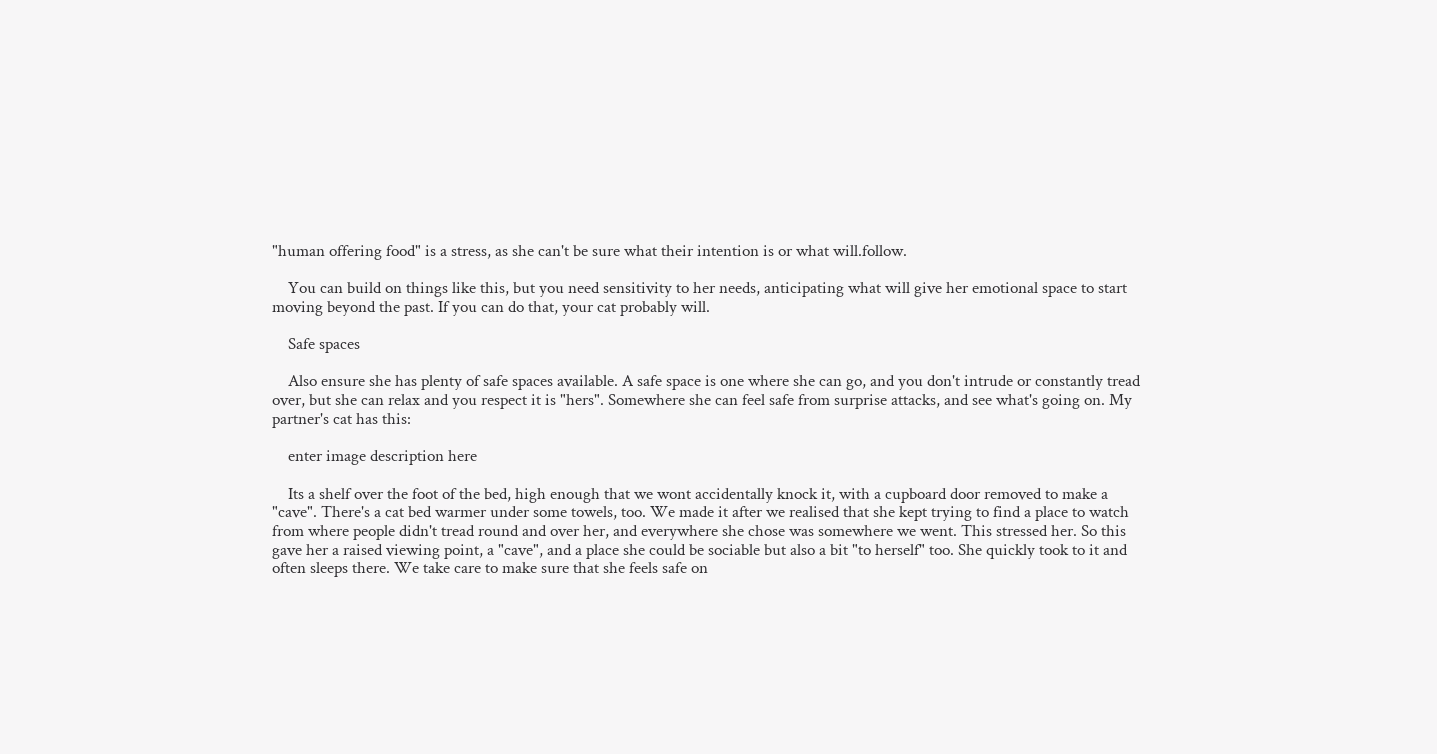"human offering food" is a stress, as she can't be sure what their intention is or what will.follow.

    You can build on things like this, but you need sensitivity to her needs, anticipating what will give her emotional space to start moving beyond the past. If you can do that, your cat probably will.

    Safe spaces

    Also ensure she has plenty of safe spaces available. A safe space is one where she can go, and you don't intrude or constantly tread over, but she can relax and you respect it is "hers". Somewhere she can feel safe from surprise attacks, and see what's going on. My partner's cat has this:

    enter image description here

    Its a shelf over the foot of the bed, high enough that we wont accidentally knock it, with a cupboard door removed to make a "cave". There's a cat bed warmer under some towels, too. We made it after we realised that she kept trying to find a place to watch from where people didn't tread round and over her, and everywhere she chose was somewhere we went. This stressed her. So this gave her a raised viewing point, a "cave", and a place she could be sociable but also a bit "to herself" too. She quickly took to it and often sleeps there. We take care to make sure that she feels safe on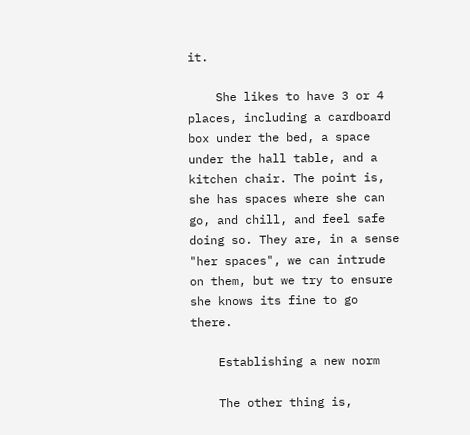it.

    She likes to have 3 or 4 places, including a cardboard box under the bed, a space under the hall table, and a kitchen chair. The point is, she has spaces where she can go, and chill, and feel safe doing so. They are, in a sense "her spaces", we can intrude on them, but we try to ensure she knows its fine to go there.

    Establishing a new norm

    The other thing is,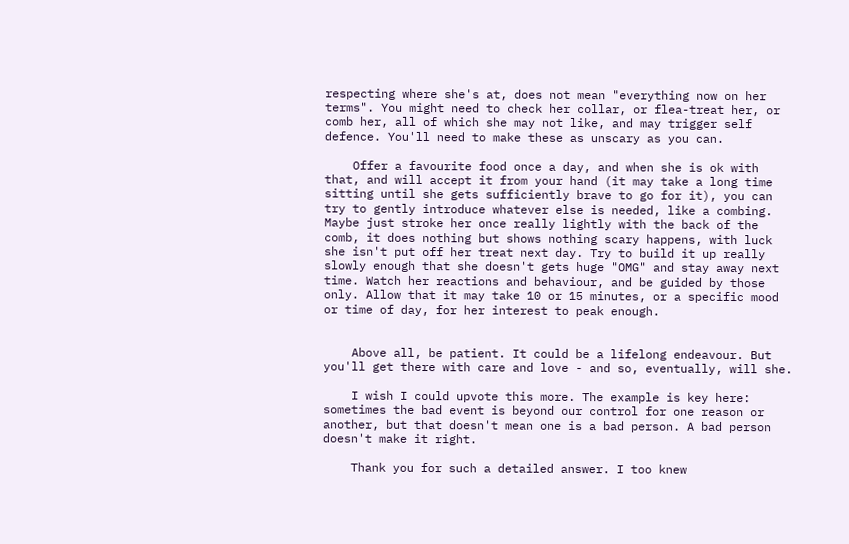respecting where she's at, does not mean "everything now on her terms". You might need to check her collar, or flea-treat her, or comb her, all of which she may not like, and may trigger self defence. You'll need to make these as unscary as you can.

    Offer a favourite food once a day, and when she is ok with that, and will accept it from your hand (it may take a long time sitting until she gets sufficiently brave to go for it), you can try to gently introduce whatever else is needed, like a combing. Maybe just stroke her once really lightly with the back of the comb, it does nothing but shows nothing scary happens, with luck she isn't put off her treat next day. Try to build it up really slowly enough that she doesn't gets huge "OMG" and stay away next time. Watch her reactions and behaviour, and be guided by those only. Allow that it may take 10 or 15 minutes, or a specific mood or time of day, for her interest to peak enough.


    Above all, be patient. It could be a lifelong endeavour. But you'll get there with care and love - and so, eventually, will she.

    I wish I could upvote this more. The example is key here: sometimes the bad event is beyond our control for one reason or another, but that doesn't mean one is a bad person. A bad person doesn't make it right.

    Thank you for such a detailed answer. I too knew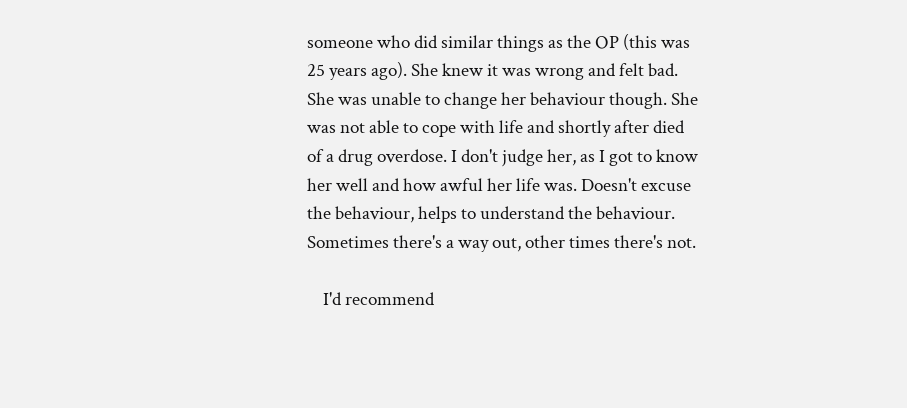someone who did similar things as the OP (this was 25 years ago). She knew it was wrong and felt bad. She was unable to change her behaviour though. She was not able to cope with life and shortly after died of a drug overdose. I don't judge her, as I got to know her well and how awful her life was. Doesn't excuse the behaviour, helps to understand the behaviour. Sometimes there's a way out, other times there's not.

    I'd recommend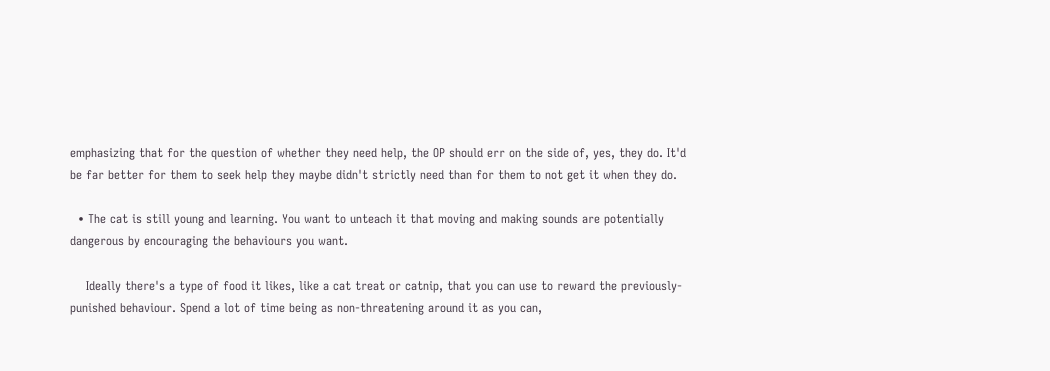emphasizing that for the question of whether they need help, the OP should err on the side of, yes, they do. It'd be far better for them to seek help they maybe didn't strictly need than for them to not get it when they do.

  • The cat is still young and learning. You want to unteach it that moving and making sounds are potentially dangerous by encouraging the behaviours you want.

    Ideally there's a type of food it likes, like a cat treat or catnip, that you can use to reward the previously-punished behaviour. Spend a lot of time being as non-threatening around it as you can,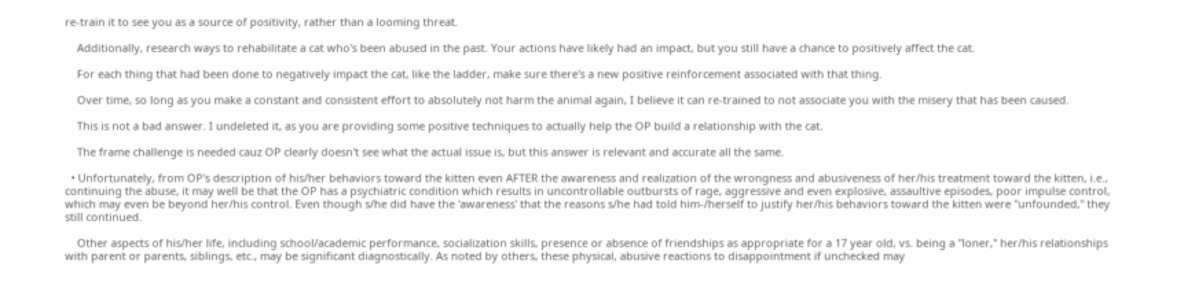re-train it to see you as a source of positivity, rather than a looming threat.

    Additionally, research ways to rehabilitate a cat who's been abused in the past. Your actions have likely had an impact, but you still have a chance to positively affect the cat.

    For each thing that had been done to negatively impact the cat, like the ladder, make sure there's a new positive reinforcement associated with that thing.

    Over time, so long as you make a constant and consistent effort to absolutely not harm the animal again, I believe it can re-trained to not associate you with the misery that has been caused.

    This is not a bad answer. I undeleted it, as you are providing some positive techniques to actually help the OP build a relationship with the cat.

    The frame challenge is needed cauz OP clearly doesn't see what the actual issue is, but this answer is relevant and accurate all the same.

  • Unfortunately, from OP's description of his/her behaviors toward the kitten even AFTER the awareness and realization of the wrongness and abusiveness of her/his treatment toward the kitten, i.e., continuing the abuse, it may well be that the OP has a psychiatric condition which results in uncontrollable outbursts of rage, aggressive and even explosive, assaultive episodes, poor impulse control, which may even be beyond her/his control. Even though s/he did have the 'awareness' that the reasons s/he had told him-/herself to justify her/his behaviors toward the kitten were "unfounded," they still continued.

    Other aspects of his/her life, including school/academic performance, socialization skills, presence or absence of friendships as appropriate for a 17 year old, vs. being a "loner," her/his relationships with parent or parents, siblings, etc., may be significant diagnostically. As noted by others, these physical, abusive reactions to disappointment if unchecked may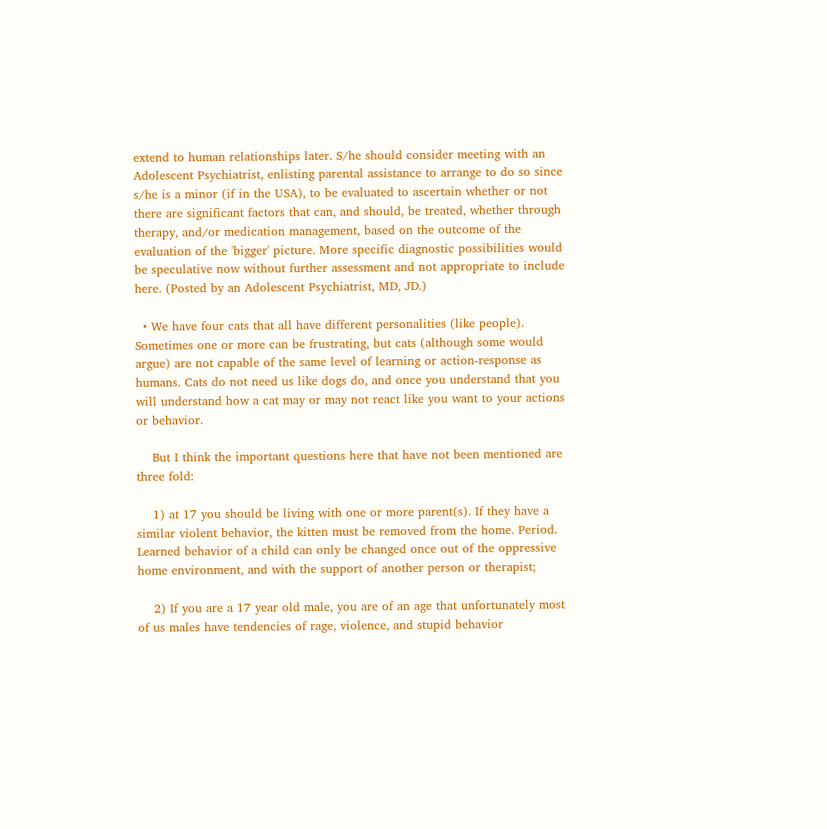extend to human relationships later. S/he should consider meeting with an Adolescent Psychiatrist, enlisting parental assistance to arrange to do so since s/he is a minor (if in the USA), to be evaluated to ascertain whether or not there are significant factors that can, and should, be treated, whether through therapy, and/or medication management, based on the outcome of the evaluation of the 'bigger' picture. More specific diagnostic possibilities would be speculative now without further assessment and not appropriate to include here. (Posted by an Adolescent Psychiatrist, MD, JD.)

  • We have four cats that all have different personalities (like people). Sometimes one or more can be frustrating, but cats (although some would argue) are not capable of the same level of learning or action-response as humans. Cats do not need us like dogs do, and once you understand that you will understand how a cat may or may not react like you want to your actions or behavior.

    But I think the important questions here that have not been mentioned are three fold:

    1) at 17 you should be living with one or more parent(s). If they have a similar violent behavior, the kitten must be removed from the home. Period. Learned behavior of a child can only be changed once out of the oppressive home environment, and with the support of another person or therapist;

    2) If you are a 17 year old male, you are of an age that unfortunately most of us males have tendencies of rage, violence, and stupid behavior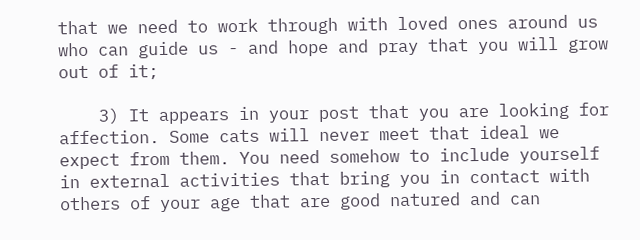that we need to work through with loved ones around us who can guide us - and hope and pray that you will grow out of it;

    3) It appears in your post that you are looking for affection. Some cats will never meet that ideal we expect from them. You need somehow to include yourself in external activities that bring you in contact with others of your age that are good natured and can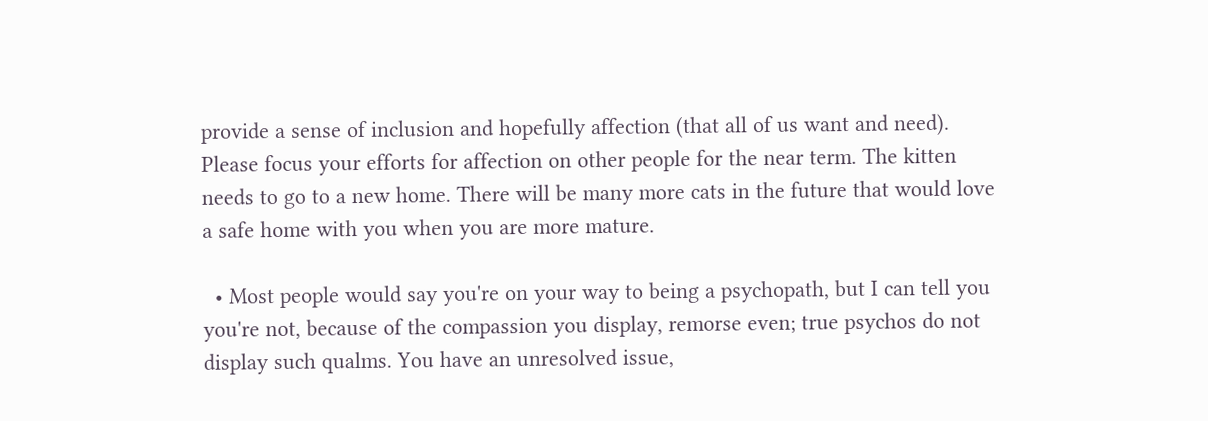provide a sense of inclusion and hopefully affection (that all of us want and need). Please focus your efforts for affection on other people for the near term. The kitten needs to go to a new home. There will be many more cats in the future that would love a safe home with you when you are more mature.

  • Most people would say you're on your way to being a psychopath, but I can tell you you're not, because of the compassion you display, remorse even; true psychos do not display such qualms. You have an unresolved issue,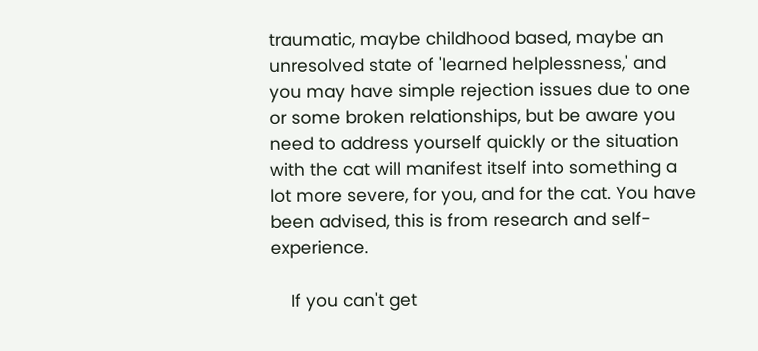traumatic, maybe childhood based, maybe an unresolved state of 'learned helplessness,' and you may have simple rejection issues due to one or some broken relationships, but be aware you need to address yourself quickly or the situation with the cat will manifest itself into something a lot more severe, for you, and for the cat. You have been advised, this is from research and self-experience.

    If you can't get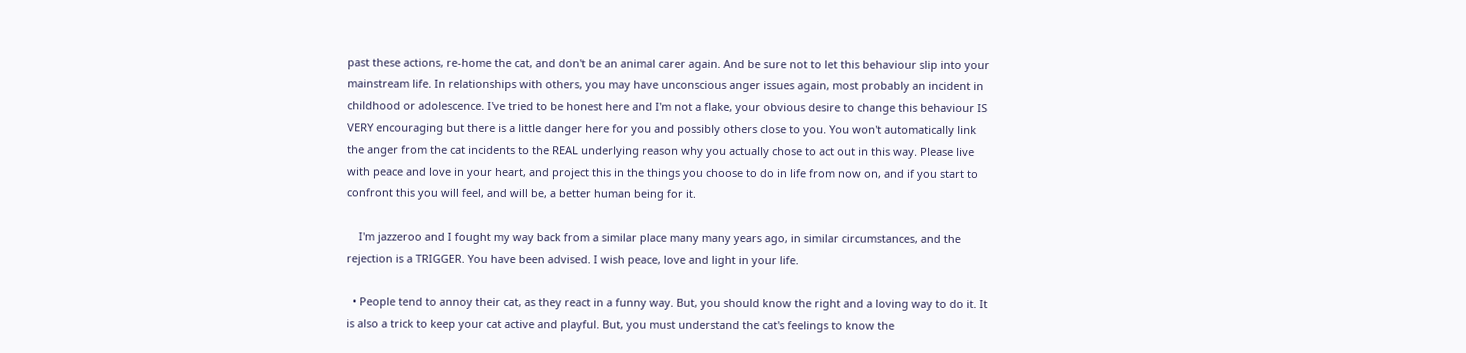past these actions, re-home the cat, and don't be an animal carer again. And be sure not to let this behaviour slip into your mainstream life. In relationships with others, you may have unconscious anger issues again, most probably an incident in childhood or adolescence. I've tried to be honest here and I'm not a flake, your obvious desire to change this behaviour IS VERY encouraging but there is a little danger here for you and possibly others close to you. You won't automatically link the anger from the cat incidents to the REAL underlying reason why you actually chose to act out in this way. Please live with peace and love in your heart, and project this in the things you choose to do in life from now on, and if you start to confront this you will feel, and will be, a better human being for it.

    I'm jazzeroo and I fought my way back from a similar place many many years ago, in similar circumstances, and the rejection is a TRIGGER. You have been advised. I wish peace, love and light in your life.

  • People tend to annoy their cat, as they react in a funny way. But, you should know the right and a loving way to do it. It is also a trick to keep your cat active and playful. But, you must understand the cat's feelings to know the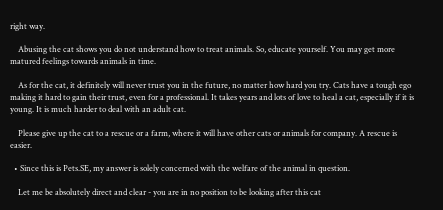right way.

    Abusing the cat shows you do not understand how to treat animals. So, educate yourself. You may get more matured feelings towards animals in time.

    As for the cat, it definitely will never trust you in the future, no matter how hard you try. Cats have a tough ego making it hard to gain their trust, even for a professional. It takes years and lots of love to heal a cat, especially if it is young. It is much harder to deal with an adult cat.

    Please give up the cat to a rescue or a farm, where it will have other cats or animals for company. A rescue is easier.

  • Since this is Pets.SE, my answer is solely concerned with the welfare of the animal in question.

    Let me be absolutely direct and clear - you are in no position to be looking after this cat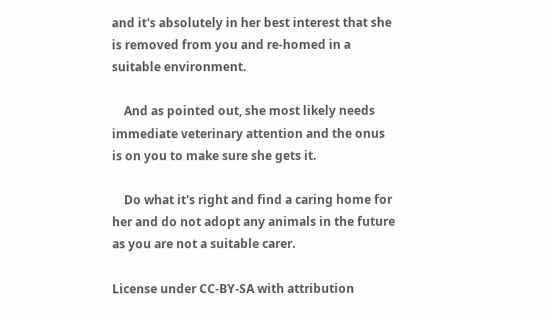and it's absolutely in her best interest that she is removed from you and re-homed in a suitable environment.

    And as pointed out, she most likely needs immediate veterinary attention and the onus is on you to make sure she gets it.

    Do what it's right and find a caring home for her and do not adopt any animals in the future as you are not a suitable carer.

License under CC-BY-SA with attribution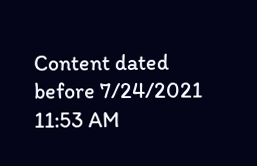Content dated before 7/24/2021 11:53 AM